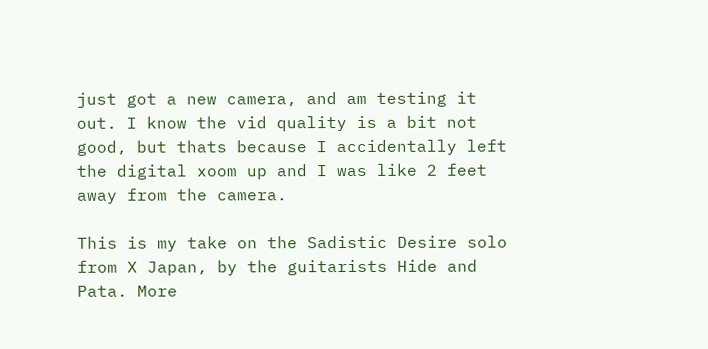just got a new camera, and am testing it out. I know the vid quality is a bit not good, but thats because I accidentally left the digital xoom up and I was like 2 feet away from the camera.

This is my take on the Sadistic Desire solo from X Japan, by the guitarists Hide and Pata. More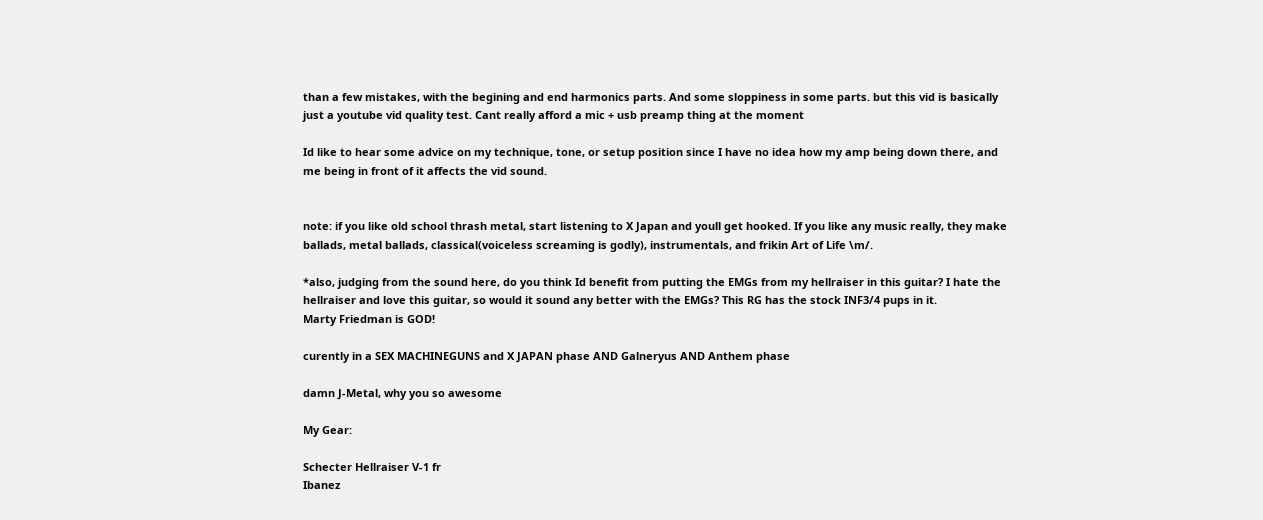than a few mistakes, with the begining and end harmonics parts. And some sloppiness in some parts. but this vid is basically just a youtube vid quality test. Cant really afford a mic + usb preamp thing at the moment

Id like to hear some advice on my technique, tone, or setup position since I have no idea how my amp being down there, and me being in front of it affects the vid sound.


note: if you like old school thrash metal, start listening to X Japan and youll get hooked. If you like any music really, they make ballads, metal ballads, classical(voiceless screaming is godly), instrumentals, and frikin Art of Life \m/.

*also, judging from the sound here, do you think Id benefit from putting the EMGs from my hellraiser in this guitar? I hate the hellraiser and love this guitar, so would it sound any better with the EMGs? This RG has the stock INF3/4 pups in it.
Marty Friedman is GOD!

curently in a SEX MACHINEGUNS and X JAPAN phase AND Galneryus AND Anthem phase

damn J-Metal, why you so awesome

My Gear:

Schecter Hellraiser V-1 fr
Ibanez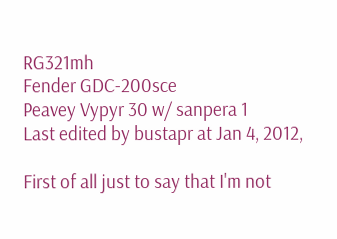RG321mh
Fender GDC-200sce
Peavey Vypyr 30 w/ sanpera 1
Last edited by bustapr at Jan 4, 2012,

First of all just to say that I'm not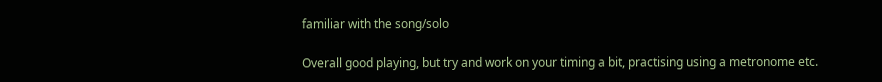familiar with the song/solo

Overall good playing, but try and work on your timing a bit, practising using a metronome etc.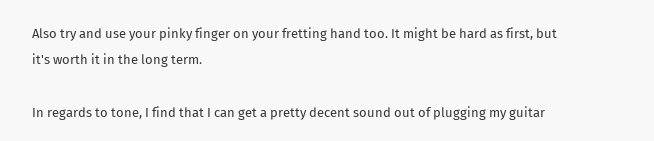Also try and use your pinky finger on your fretting hand too. It might be hard as first, but it's worth it in the long term.

In regards to tone, I find that I can get a pretty decent sound out of plugging my guitar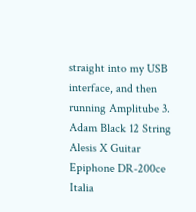straight into my USB interface, and then running Amplitube 3.
Adam Black 12 String
Alesis X Guitar
Epiphone DR-200ce
Italia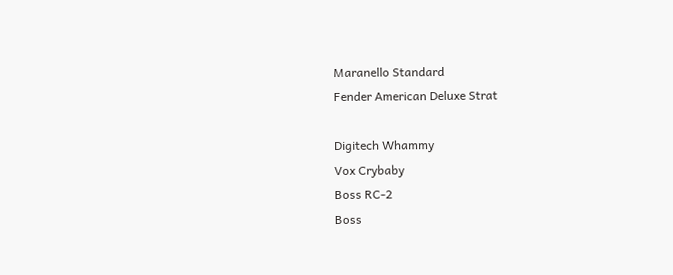Maranello Standard
Fender American Deluxe Strat

Digitech Whammy
Vox Crybaby
Boss RC-2
Boss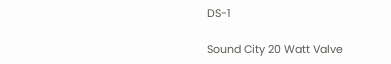DS-1

Sound City 20 Watt Valve